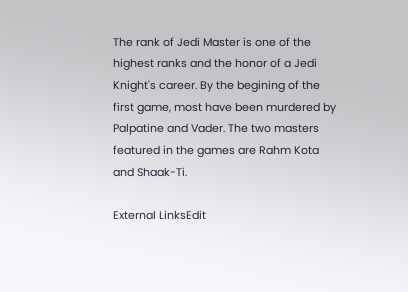The rank of Jedi Master is one of the highest ranks and the honor of a Jedi Knight's career. By the begining of the first game, most have been murdered by Palpatine and Vader. The two masters featured in the games are Rahm Kota and Shaak-Ti.

External LinksEdit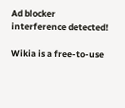Ad blocker interference detected!

Wikia is a free-to-use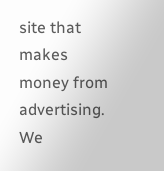site that makes money from advertising. We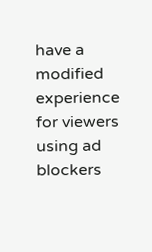have a modified experience for viewers using ad blockers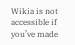Wikia is not accessible if you’ve made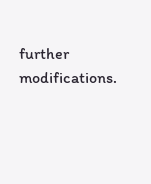further modifications.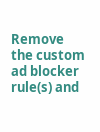Remove the custom ad blocker rule(s) and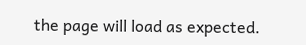the page will load as expected.